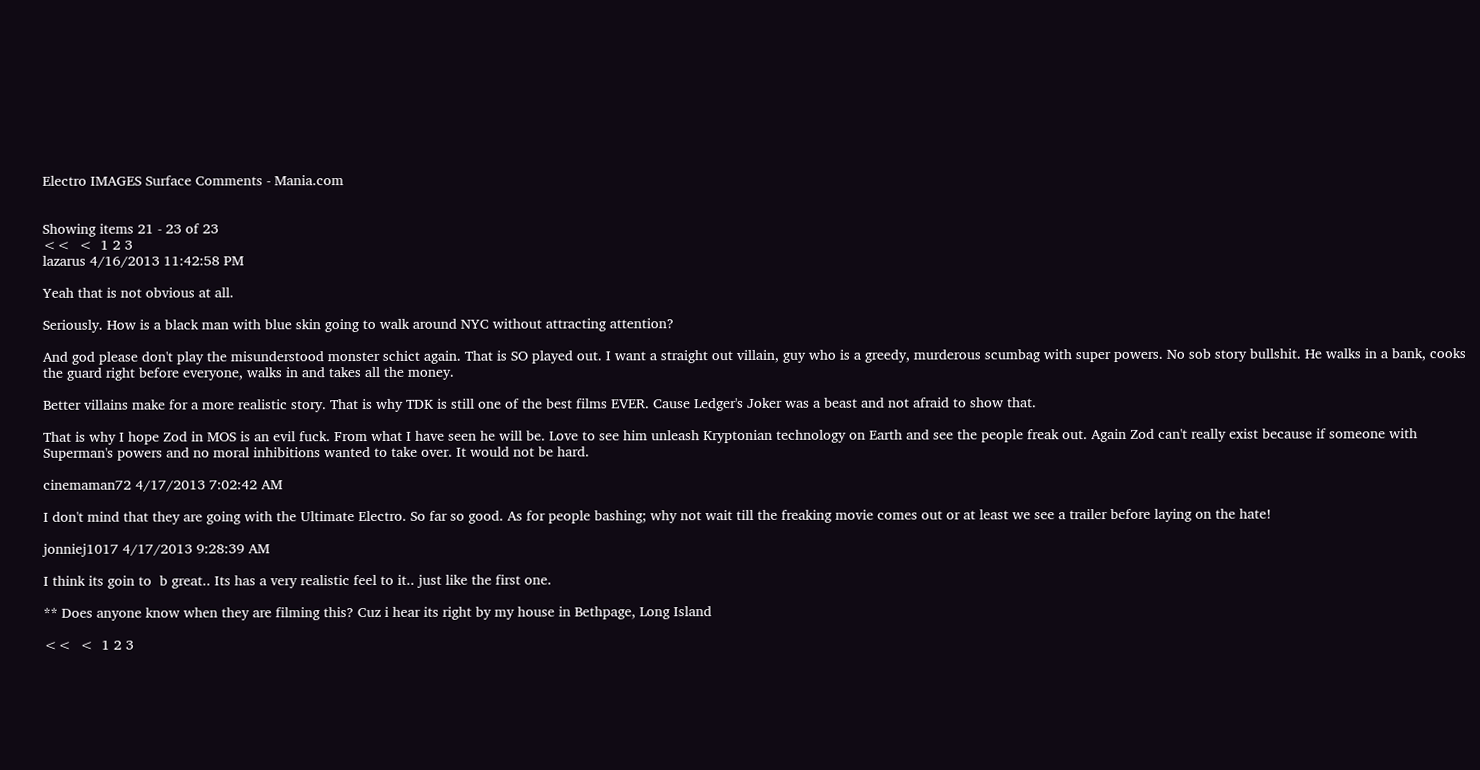Electro IMAGES Surface Comments - Mania.com


Showing items 21 - 23 of 23
<<  <  1 2 3
lazarus 4/16/2013 11:42:58 PM

Yeah that is not obvious at all.

Seriously. How is a black man with blue skin going to walk around NYC without attracting attention?

And god please don't play the misunderstood monster schict again. That is SO played out. I want a straight out villain, guy who is a greedy, murderous scumbag with super powers. No sob story bullshit. He walks in a bank, cooks the guard right before everyone, walks in and takes all the money.

Better villains make for a more realistic story. That is why TDK is still one of the best films EVER. Cause Ledger's Joker was a beast and not afraid to show that.

That is why I hope Zod in MOS is an evil fuck. From what I have seen he will be. Love to see him unleash Kryptonian technology on Earth and see the people freak out. Again Zod can't really exist because if someone with Superman's powers and no moral inhibitions wanted to take over. It would not be hard.

cinemaman72 4/17/2013 7:02:42 AM

I don't mind that they are going with the Ultimate Electro. So far so good. As for people bashing; why not wait till the freaking movie comes out or at least we see a trailer before laying on the hate!

jonniej1017 4/17/2013 9:28:39 AM

I think its goin to  b great.. Its has a very realistic feel to it.. just like the first one.

** Does anyone know when they are filming this? Cuz i hear its right by my house in Bethpage, Long Island

<<  <  1 2 3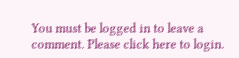You must be logged in to leave a comment. Please click here to login.